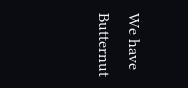We have Butternut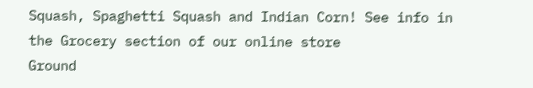Squash, Spaghetti Squash and Indian Corn! See info in the Grocery section of our online store
Ground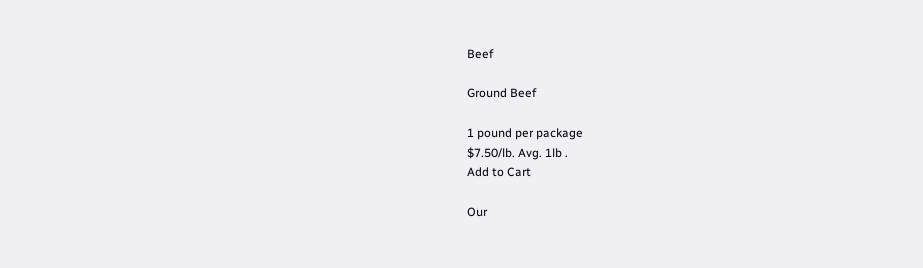Beef

Ground Beef

1 pound per package
$7.50/lb. Avg. 1lb .
Add to Cart

Our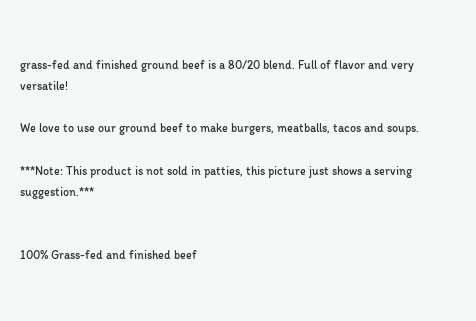grass-fed and finished ground beef is a 80/20 blend. Full of flavor and very versatile!

We love to use our ground beef to make burgers, meatballs, tacos and soups.

***Note: This product is not sold in patties, this picture just shows a serving suggestion.***


100% Grass-fed and finished beef